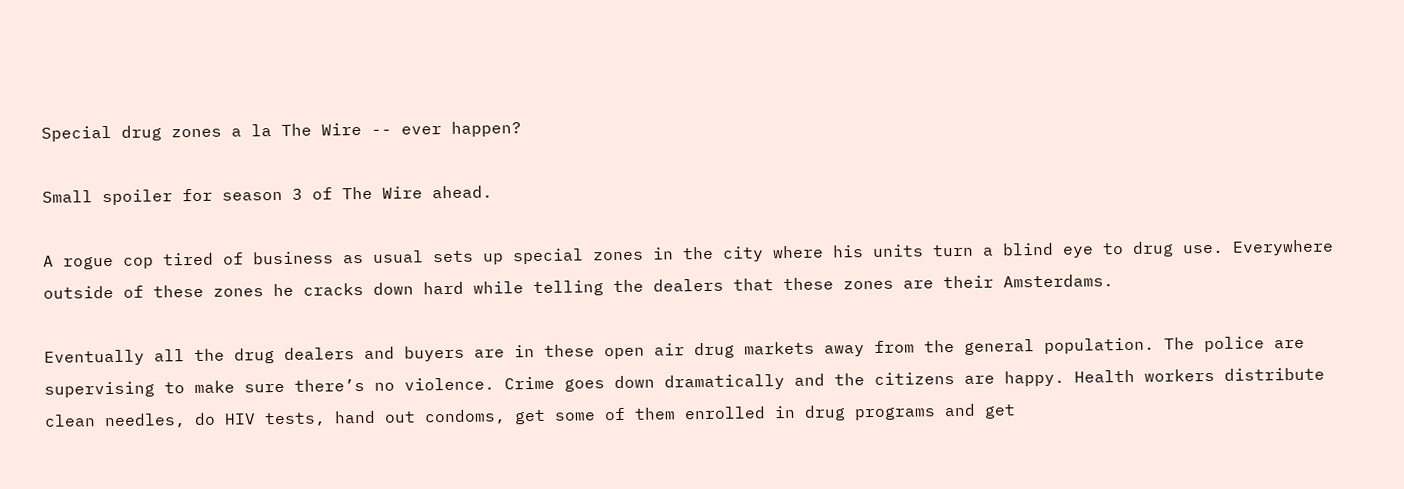Special drug zones a la The Wire -- ever happen?

Small spoiler for season 3 of The Wire ahead.

A rogue cop tired of business as usual sets up special zones in the city where his units turn a blind eye to drug use. Everywhere outside of these zones he cracks down hard while telling the dealers that these zones are their Amsterdams.

Eventually all the drug dealers and buyers are in these open air drug markets away from the general population. The police are supervising to make sure there’s no violence. Crime goes down dramatically and the citizens are happy. Health workers distribute clean needles, do HIV tests, hand out condoms, get some of them enrolled in drug programs and get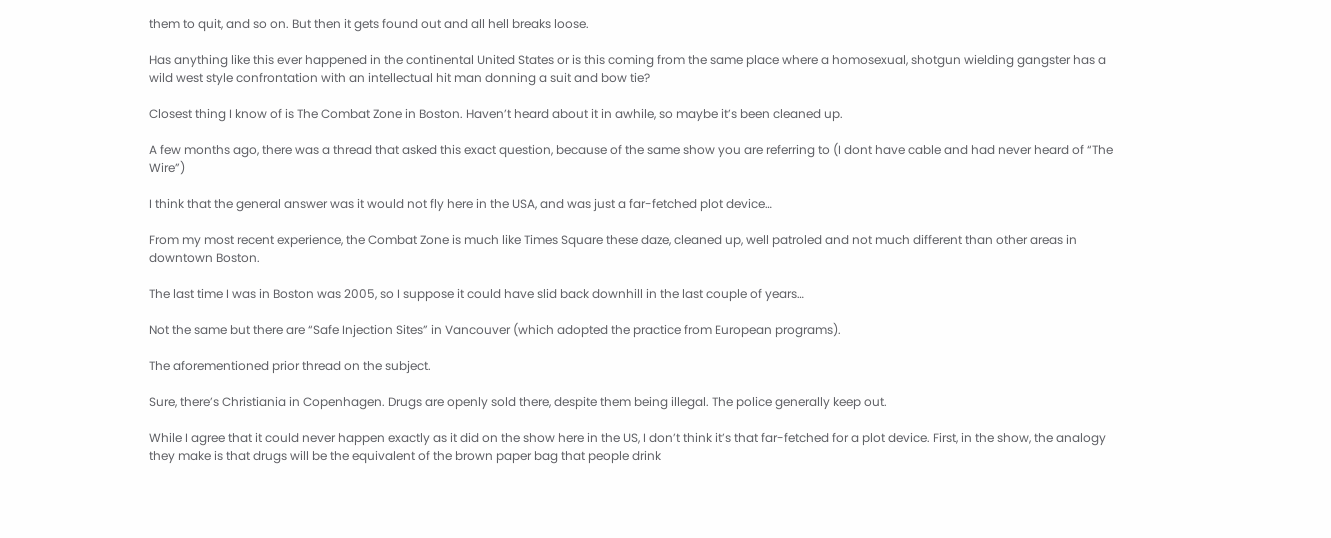them to quit, and so on. But then it gets found out and all hell breaks loose.

Has anything like this ever happened in the continental United States or is this coming from the same place where a homosexual, shotgun wielding gangster has a wild west style confrontation with an intellectual hit man donning a suit and bow tie?

Closest thing I know of is The Combat Zone in Boston. Haven’t heard about it in awhile, so maybe it’s been cleaned up.

A few months ago, there was a thread that asked this exact question, because of the same show you are referring to (I dont have cable and had never heard of “The Wire”)

I think that the general answer was it would not fly here in the USA, and was just a far-fetched plot device…

From my most recent experience, the Combat Zone is much like Times Square these daze, cleaned up, well patroled and not much different than other areas in downtown Boston.

The last time I was in Boston was 2005, so I suppose it could have slid back downhill in the last couple of years…

Not the same but there are “Safe Injection Sites” in Vancouver (which adopted the practice from European programs).

The aforementioned prior thread on the subject.

Sure, there’s Christiania in Copenhagen. Drugs are openly sold there, despite them being illegal. The police generally keep out.

While I agree that it could never happen exactly as it did on the show here in the US, I don’t think it’s that far-fetched for a plot device. First, in the show, the analogy they make is that drugs will be the equivalent of the brown paper bag that people drink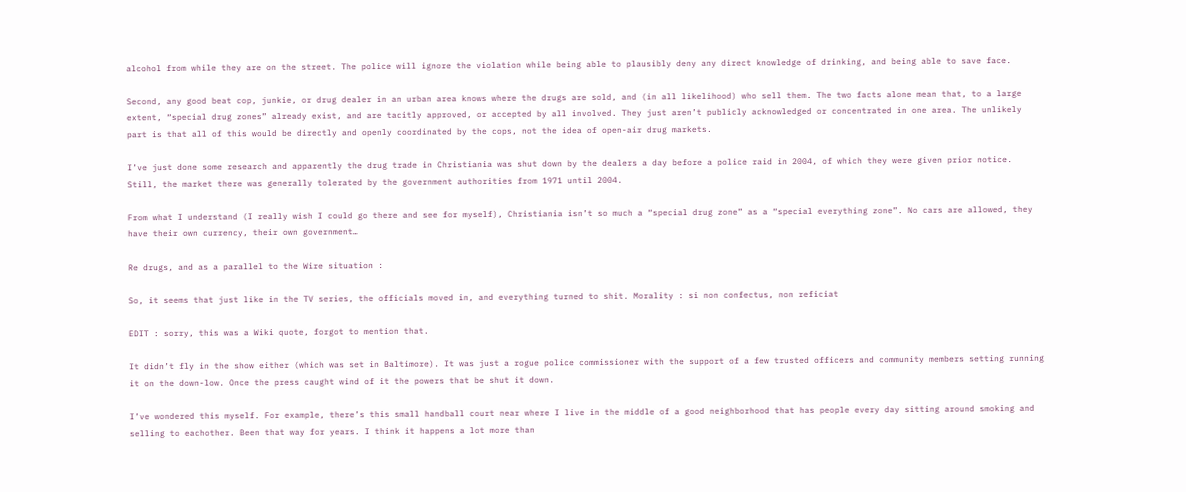alcohol from while they are on the street. The police will ignore the violation while being able to plausibly deny any direct knowledge of drinking, and being able to save face.

Second, any good beat cop, junkie, or drug dealer in an urban area knows where the drugs are sold, and (in all likelihood) who sell them. The two facts alone mean that, to a large extent, “special drug zones” already exist, and are tacitly approved, or accepted by all involved. They just aren’t publicly acknowledged or concentrated in one area. The unlikely part is that all of this would be directly and openly coordinated by the cops, not the idea of open-air drug markets.

I’ve just done some research and apparently the drug trade in Christiania was shut down by the dealers a day before a police raid in 2004, of which they were given prior notice. Still, the market there was generally tolerated by the government authorities from 1971 until 2004.

From what I understand (I really wish I could go there and see for myself), Christiania isn’t so much a “special drug zone” as a “special everything zone”. No cars are allowed, they have their own currency, their own government…

Re drugs, and as a parallel to the Wire situation :

So, it seems that just like in the TV series, the officials moved in, and everything turned to shit. Morality : si non confectus, non reficiat

EDIT : sorry, this was a Wiki quote, forgot to mention that.

It didn’t fly in the show either (which was set in Baltimore). It was just a rogue police commissioner with the support of a few trusted officers and community members setting running it on the down-low. Once the press caught wind of it the powers that be shut it down.

I’ve wondered this myself. For example, there’s this small handball court near where I live in the middle of a good neighborhood that has people every day sitting around smoking and selling to eachother. Been that way for years. I think it happens a lot more than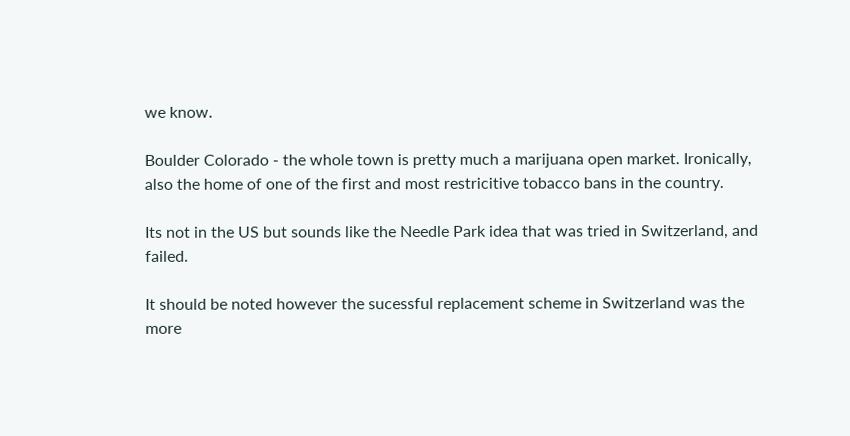we know.

Boulder Colorado - the whole town is pretty much a marijuana open market. Ironically, also the home of one of the first and most restricitive tobacco bans in the country.

Its not in the US but sounds like the Needle Park idea that was tried in Switzerland, and failed.

It should be noted however the sucessful replacement scheme in Switzerland was the more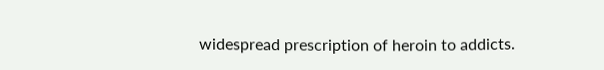widespread prescription of heroin to addicts.